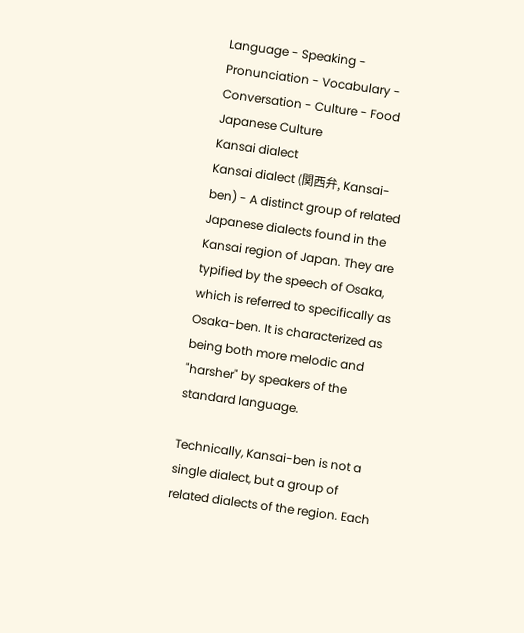Language - Speaking - Pronunciation - Vocabulary - Conversation - Culture - Food
Japanese Culture
Kansai dialect
Kansai dialect (関西弁, Kansai-ben) - A distinct group of related Japanese dialects found in the Kansai region of Japan. They are typified by the speech of Osaka, which is referred to specifically as Osaka-ben. It is characterized as being both more melodic and "harsher" by speakers of the standard language.

Technically, Kansai-ben is not a single dialect, but a group of related dialects of the region. Each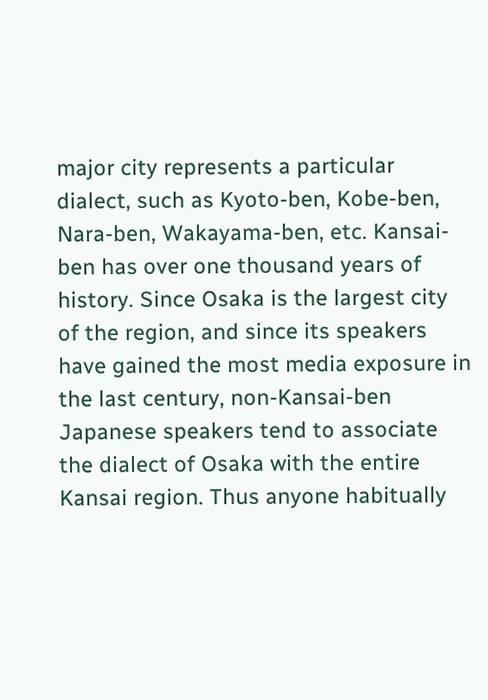major city represents a particular dialect, such as Kyoto-ben, Kobe-ben, Nara-ben, Wakayama-ben, etc. Kansai-ben has over one thousand years of history. Since Osaka is the largest city of the region, and since its speakers have gained the most media exposure in the last century, non-Kansai-ben Japanese speakers tend to associate the dialect of Osaka with the entire Kansai region. Thus anyone habitually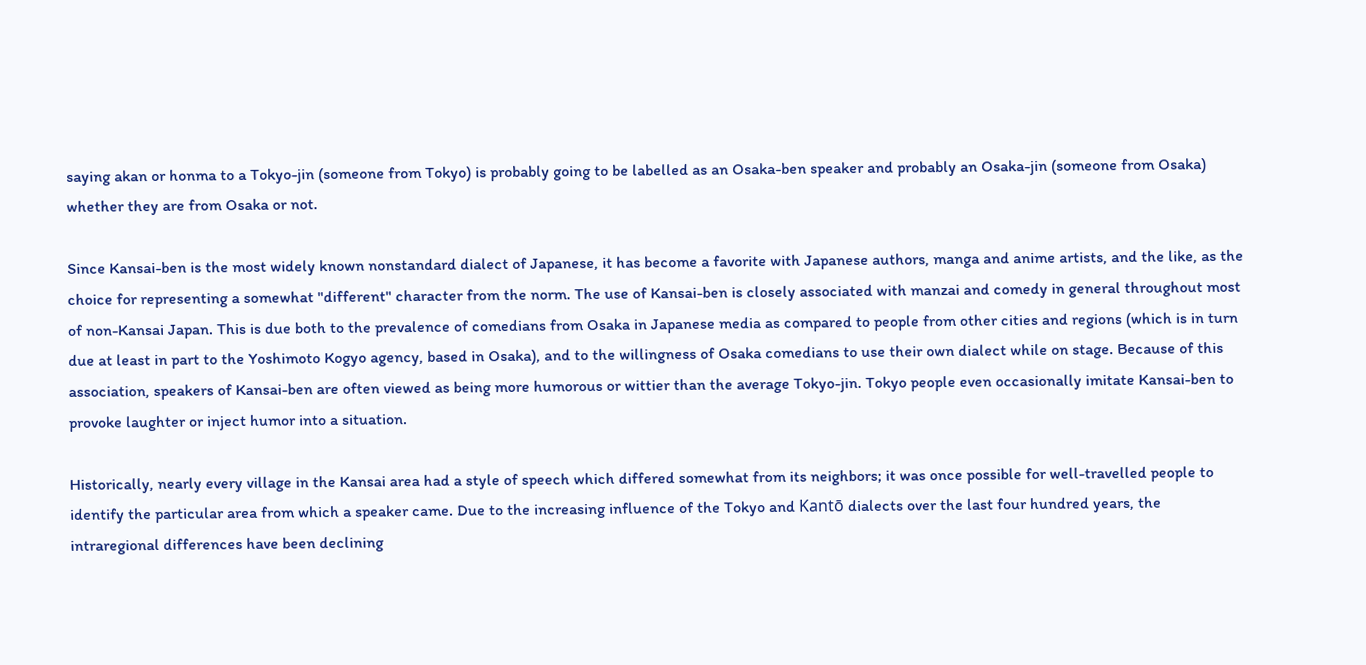saying akan or honma to a Tokyo-jin (someone from Tokyo) is probably going to be labelled as an Osaka-ben speaker and probably an Osaka-jin (someone from Osaka) whether they are from Osaka or not.

Since Kansai-ben is the most widely known nonstandard dialect of Japanese, it has become a favorite with Japanese authors, manga and anime artists, and the like, as the choice for representing a somewhat "different" character from the norm. The use of Kansai-ben is closely associated with manzai and comedy in general throughout most of non-Kansai Japan. This is due both to the prevalence of comedians from Osaka in Japanese media as compared to people from other cities and regions (which is in turn due at least in part to the Yoshimoto Kogyo agency, based in Osaka), and to the willingness of Osaka comedians to use their own dialect while on stage. Because of this association, speakers of Kansai-ben are often viewed as being more humorous or wittier than the average Tokyo-jin. Tokyo people even occasionally imitate Kansai-ben to provoke laughter or inject humor into a situation.

Historically, nearly every village in the Kansai area had a style of speech which differed somewhat from its neighbors; it was once possible for well-travelled people to identify the particular area from which a speaker came. Due to the increasing influence of the Tokyo and Kantō dialects over the last four hundred years, the intraregional differences have been declining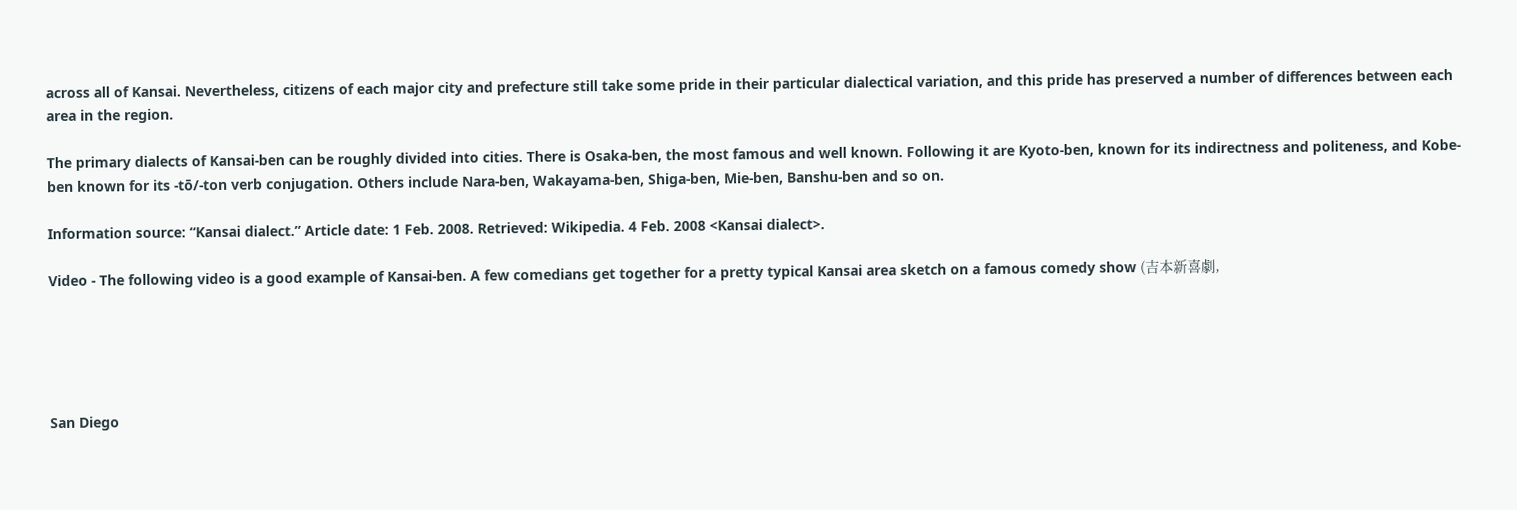across all of Kansai. Nevertheless, citizens of each major city and prefecture still take some pride in their particular dialectical variation, and this pride has preserved a number of differences between each area in the region.

The primary dialects of Kansai-ben can be roughly divided into cities. There is Osaka-ben, the most famous and well known. Following it are Kyoto-ben, known for its indirectness and politeness, and Kobe-ben known for its -tō/-ton verb conjugation. Others include Nara-ben, Wakayama-ben, Shiga-ben, Mie-ben, Banshu-ben and so on.

Information source: “Kansai dialect.” Article date: 1 Feb. 2008. Retrieved: Wikipedia. 4 Feb. 2008 <Kansai dialect>.

Video - The following video is a good example of Kansai-ben. A few comedians get together for a pretty typical Kansai area sketch on a famous comedy show (吉本新喜劇,





San Diego